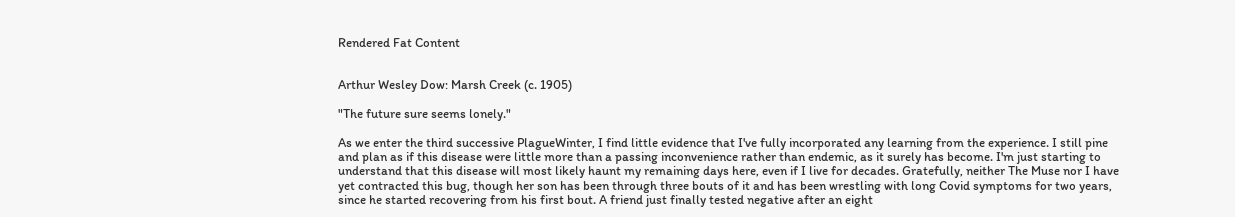Rendered Fat Content


Arthur Wesley Dow: Marsh Creek (c. 1905)

"The future sure seems lonely."

As we enter the third successive PlagueWinter, I find little evidence that I've fully incorporated any learning from the experience. I still pine and plan as if this disease were little more than a passing inconvenience rather than endemic, as it surely has become. I'm just starting to understand that this disease will most likely haunt my remaining days here, even if I live for decades. Gratefully, neither The Muse nor I have yet contracted this bug, though her son has been through three bouts of it and has been wrestling with long Covid symptoms for two years, since he started recovering from his first bout. A friend just finally tested negative after an eight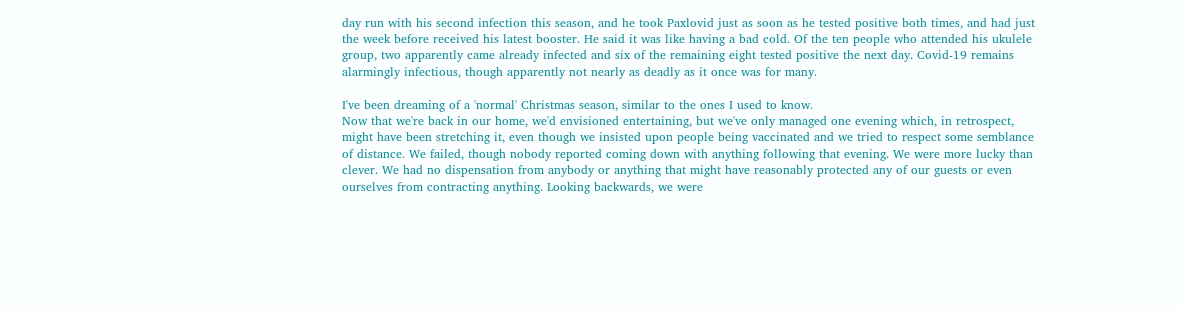day run with his second infection this season, and he took Paxlovid just as soon as he tested positive both times, and had just the week before received his latest booster. He said it was like having a bad cold. Of the ten people who attended his ukulele group, two apparently came already infected and six of the remaining eight tested positive the next day. Covid-19 remains alarmingly infectious, though apparently not nearly as deadly as it once was for many.

I've been dreaming of a 'normal' Christmas season, similar to the ones I used to know.
Now that we're back in our home, we'd envisioned entertaining, but we've only managed one evening which, in retrospect, might have been stretching it, even though we insisted upon people being vaccinated and we tried to respect some semblance of distance. We failed, though nobody reported coming down with anything following that evening. We were more lucky than clever. We had no dispensation from anybody or anything that might have reasonably protected any of our guests or even ourselves from contracting anything. Looking backwards, we were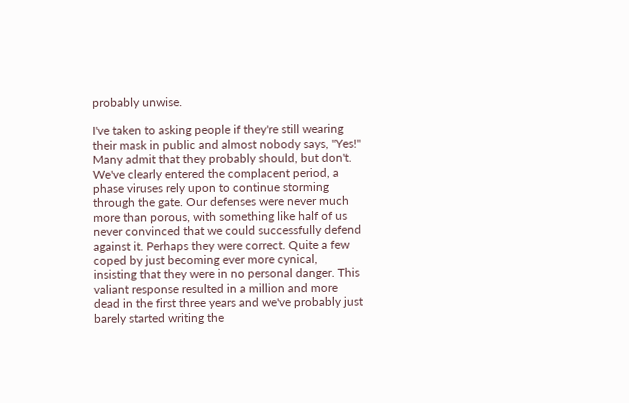probably unwise.

I've taken to asking people if they're still wearing their mask in public and almost nobody says, "Yes!" Many admit that they probably should, but don't. We've clearly entered the complacent period, a phase viruses rely upon to continue storming through the gate. Our defenses were never much more than porous, with something like half of us never convinced that we could successfully defend against it. Perhaps they were correct. Quite a few coped by just becoming ever more cynical, insisting that they were in no personal danger. This valiant response resulted in a million and more dead in the first three years and we've probably just barely started writing the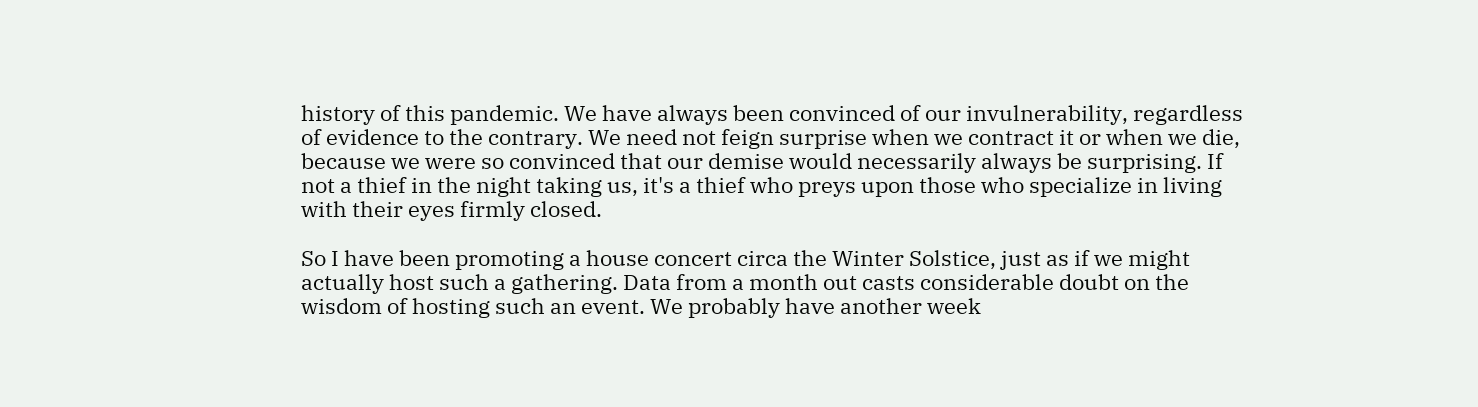history of this pandemic. We have always been convinced of our invulnerability, regardless of evidence to the contrary. We need not feign surprise when we contract it or when we die, because we were so convinced that our demise would necessarily always be surprising. If not a thief in the night taking us, it's a thief who preys upon those who specialize in living with their eyes firmly closed.

So I have been promoting a house concert circa the Winter Solstice, just as if we might actually host such a gathering. Data from a month out casts considerable doubt on the wisdom of hosting such an event. We probably have another week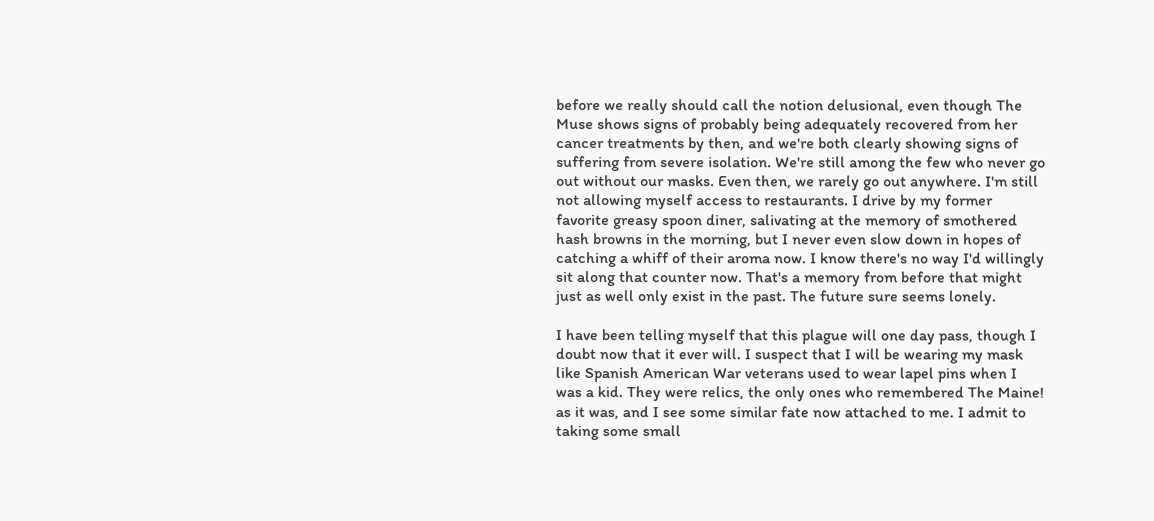before we really should call the notion delusional, even though The Muse shows signs of probably being adequately recovered from her cancer treatments by then, and we're both clearly showing signs of suffering from severe isolation. We're still among the few who never go out without our masks. Even then, we rarely go out anywhere. I'm still not allowing myself access to restaurants. I drive by my former favorite greasy spoon diner, salivating at the memory of smothered hash browns in the morning, but I never even slow down in hopes of catching a whiff of their aroma now. I know there's no way I'd willingly sit along that counter now. That's a memory from before that might just as well only exist in the past. The future sure seems lonely.

I have been telling myself that this plague will one day pass, though I doubt now that it ever will. I suspect that I will be wearing my mask like Spanish American War veterans used to wear lapel pins when I was a kid. They were relics, the only ones who remembered The Maine! as it was, and I see some similar fate now attached to me. I admit to taking some small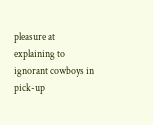pleasure at explaining to ignorant cowboys in pick-up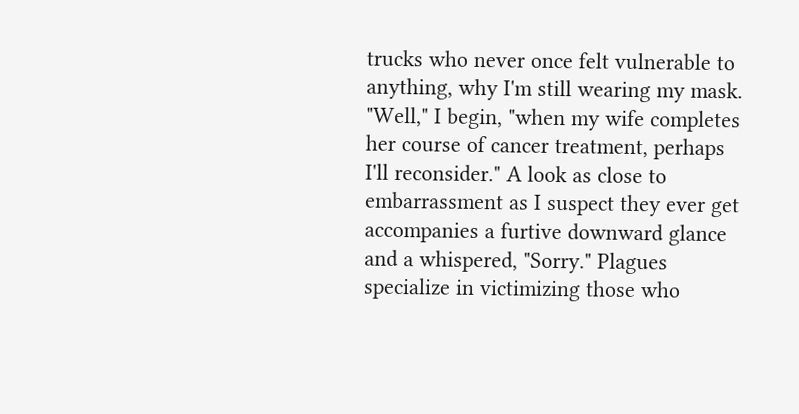trucks who never once felt vulnerable to anything, why I'm still wearing my mask. "Well," I begin, "when my wife completes her course of cancer treatment, perhaps I'll reconsider." A look as close to embarrassment as I suspect they ever get accompanies a furtive downward glance and a whispered, "Sorry." Plagues specialize in victimizing those who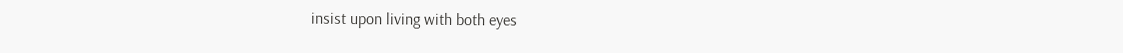insist upon living with both eyes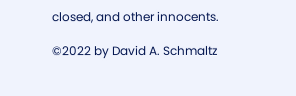closed, and other innocents.

©2022 by David A. Schmaltz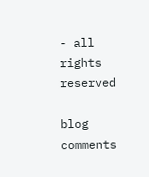- all rights reserved

blog comments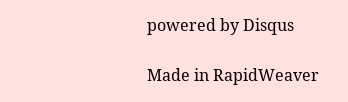powered by Disqus

Made in RapidWeaver